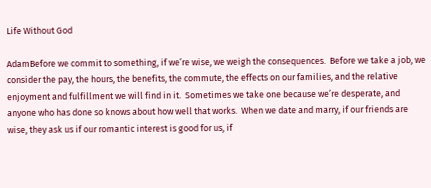Life Without God

AdamBefore we commit to something, if we’re wise, we weigh the consequences.  Before we take a job, we consider the pay, the hours, the benefits, the commute, the effects on our families, and the relative enjoyment and fulfillment we will find in it.  Sometimes we take one because we’re desperate, and anyone who has done so knows about how well that works.  When we date and marry, if our friends are wise, they ask us if our romantic interest is good for us, if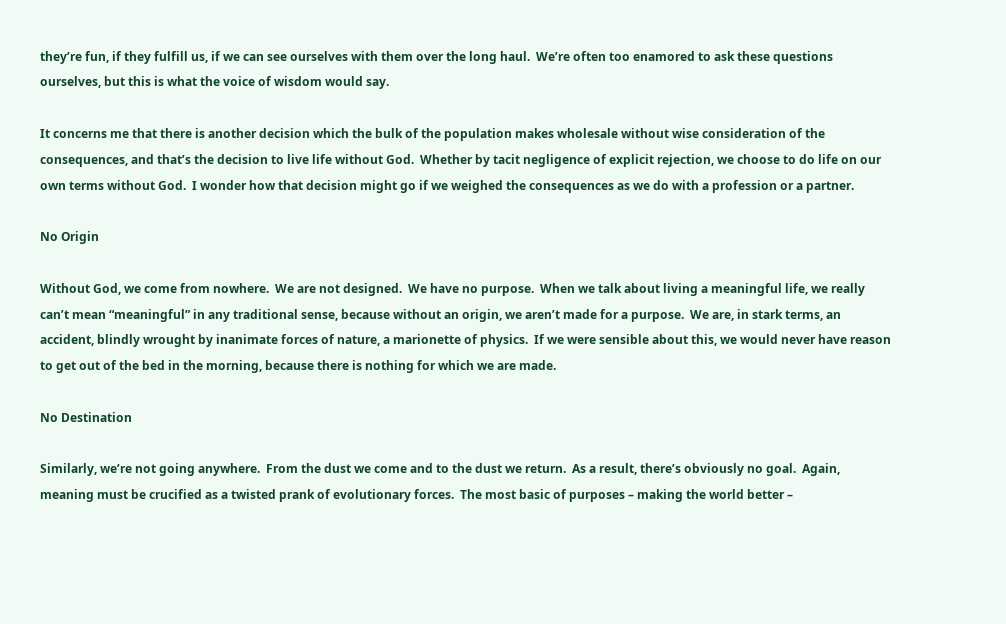they’re fun, if they fulfill us, if we can see ourselves with them over the long haul.  We’re often too enamored to ask these questions ourselves, but this is what the voice of wisdom would say.

It concerns me that there is another decision which the bulk of the population makes wholesale without wise consideration of the consequences, and that’s the decision to live life without God.  Whether by tacit negligence of explicit rejection, we choose to do life on our own terms without God.  I wonder how that decision might go if we weighed the consequences as we do with a profession or a partner.

No Origin

Without God, we come from nowhere.  We are not designed.  We have no purpose.  When we talk about living a meaningful life, we really can’t mean “meaningful” in any traditional sense, because without an origin, we aren’t made for a purpose.  We are, in stark terms, an accident, blindly wrought by inanimate forces of nature, a marionette of physics.  If we were sensible about this, we would never have reason to get out of the bed in the morning, because there is nothing for which we are made.

No Destination

Similarly, we’re not going anywhere.  From the dust we come and to the dust we return.  As a result, there’s obviously no goal.  Again, meaning must be crucified as a twisted prank of evolutionary forces.  The most basic of purposes – making the world better –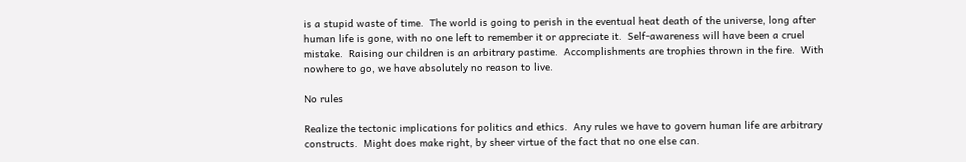is a stupid waste of time.  The world is going to perish in the eventual heat death of the universe, long after human life is gone, with no one left to remember it or appreciate it.  Self-awareness will have been a cruel mistake.  Raising our children is an arbitrary pastime.  Accomplishments are trophies thrown in the fire.  With nowhere to go, we have absolutely no reason to live.

No rules

Realize the tectonic implications for politics and ethics.  Any rules we have to govern human life are arbitrary constructs.  Might does make right, by sheer virtue of the fact that no one else can.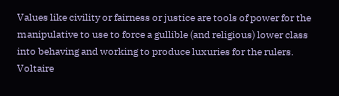Values like civility or fairness or justice are tools of power for the manipulative to use to force a gullible (and religious) lower class into behaving and working to produce luxuries for the rulers.  Voltaire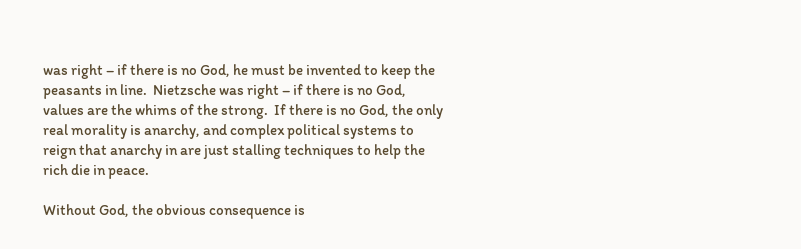was right – if there is no God, he must be invented to keep the peasants in line.  Nietzsche was right – if there is no God, values are the whims of the strong.  If there is no God, the only real morality is anarchy, and complex political systems to reign that anarchy in are just stalling techniques to help the rich die in peace.

Without God, the obvious consequence is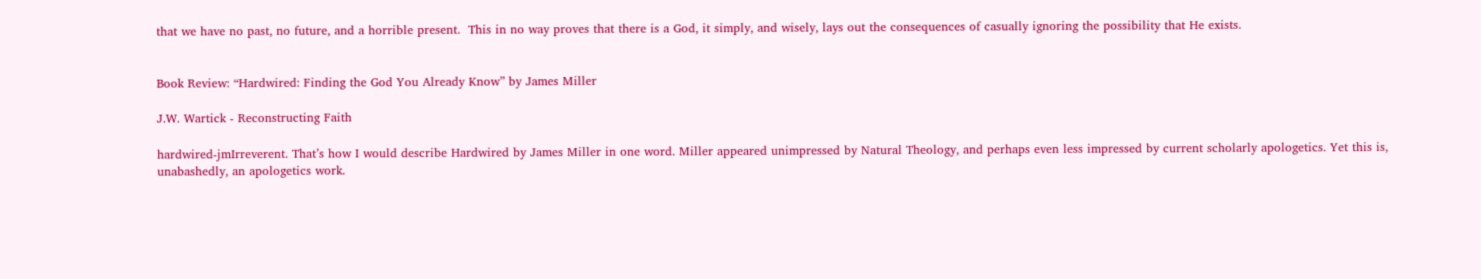that we have no past, no future, and a horrible present.  This in no way proves that there is a God, it simply, and wisely, lays out the consequences of casually ignoring the possibility that He exists.


Book Review: “Hardwired: Finding the God You Already Know” by James Miller

J.W. Wartick - Reconstructing Faith

hardwired-jmIrreverent. That’s how I would describe Hardwired by James Miller in one word. Miller appeared unimpressed by Natural Theology, and perhaps even less impressed by current scholarly apologetics. Yet this is, unabashedly, an apologetics work.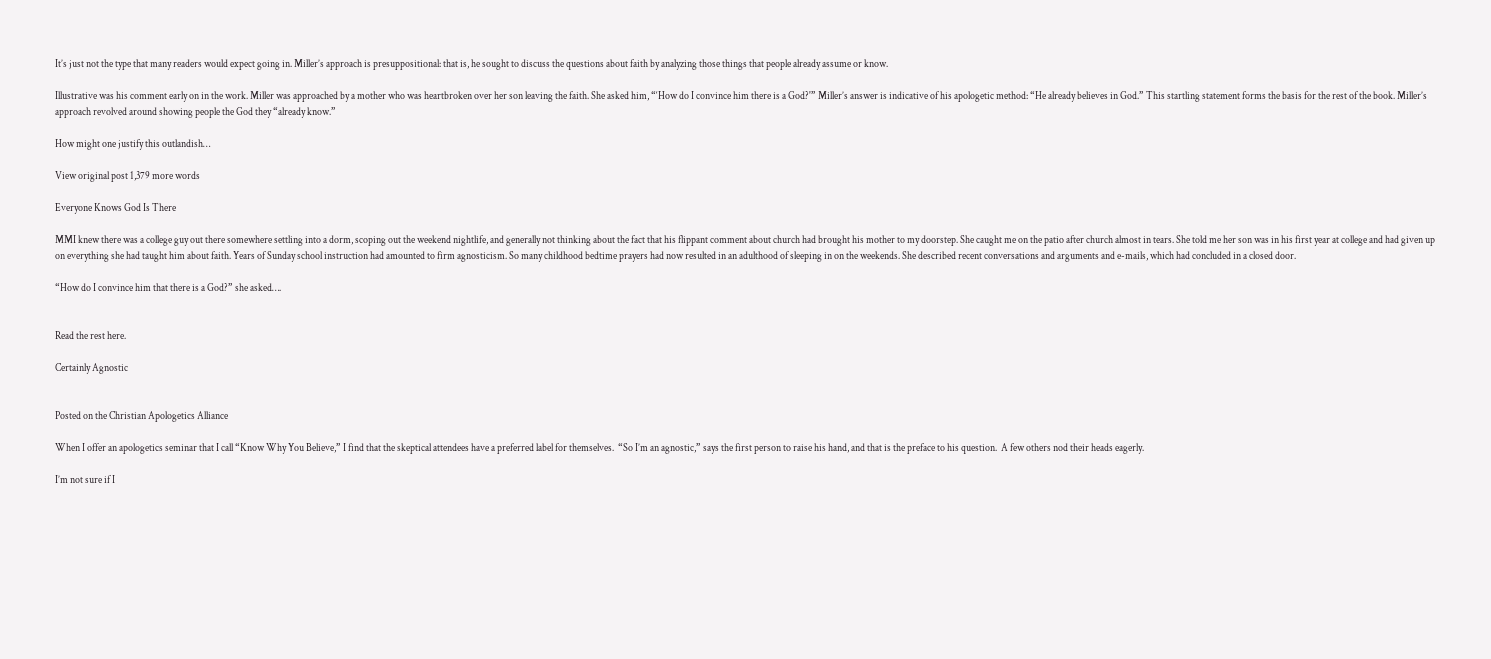It’s just not the type that many readers would expect going in. Miller’s approach is presuppositional: that is, he sought to discuss the questions about faith by analyzing those things that people already assume or know.

Illustrative was his comment early on in the work. Miller was approached by a mother who was heartbroken over her son leaving the faith. She asked him, “‘How do I convince him there is a God?'” Miller’s answer is indicative of his apologetic method: “He already believes in God.” This startling statement forms the basis for the rest of the book. Miller’s approach revolved around showing people the God they “already know.”

How might one justify this outlandish…

View original post 1,379 more words

Everyone Knows God Is There

MMI knew there was a college guy out there somewhere settling into a dorm, scoping out the weekend nightlife, and generally not thinking about the fact that his flippant comment about church had brought his mother to my doorstep. She caught me on the patio after church almost in tears. She told me her son was in his first year at college and had given up on everything she had taught him about faith. Years of Sunday school instruction had amounted to firm agnosticism. So many childhood bedtime prayers had now resulted in an adulthood of sleeping in on the weekends. She described recent conversations and arguments and e-mails, which had concluded in a closed door.

“How do I convince him that there is a God?” she asked….


Read the rest here.

Certainly Agnostic


Posted on the Christian Apologetics Alliance

When I offer an apologetics seminar that I call “Know Why You Believe,” I find that the skeptical attendees have a preferred label for themselves.  “So I’m an agnostic,” says the first person to raise his hand, and that is the preface to his question.  A few others nod their heads eagerly.

I’m not sure if I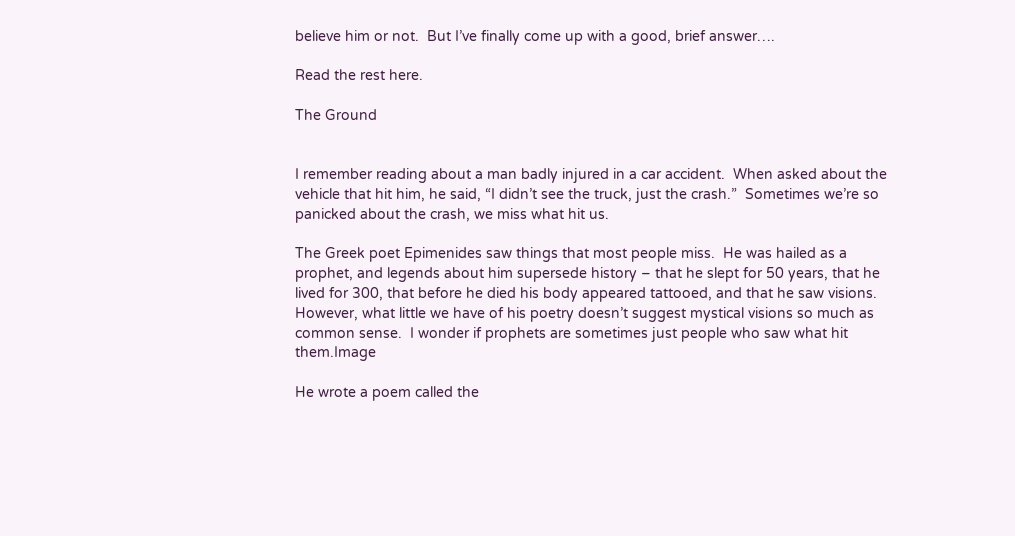believe him or not.  But I’ve finally come up with a good, brief answer….

Read the rest here.

The Ground


I remember reading about a man badly injured in a car accident.  When asked about the vehicle that hit him, he said, “I didn’t see the truck, just the crash.”  Sometimes we’re so panicked about the crash, we miss what hit us.

The Greek poet Epimenides saw things that most people miss.  He was hailed as a prophet, and legends about him supersede history – that he slept for 50 years, that he lived for 300, that before he died his body appeared tattooed, and that he saw visions.  However, what little we have of his poetry doesn’t suggest mystical visions so much as common sense.  I wonder if prophets are sometimes just people who saw what hit them.Image

He wrote a poem called the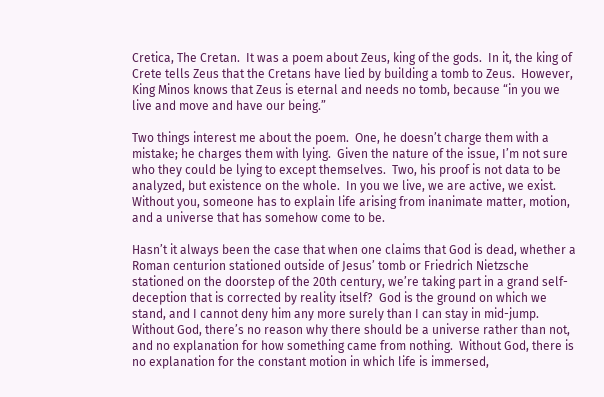Cretica, The Cretan.  It was a poem about Zeus, king of the gods.  In it, the king of Crete tells Zeus that the Cretans have lied by building a tomb to Zeus.  However, King Minos knows that Zeus is eternal and needs no tomb, because “in you we live and move and have our being.”

Two things interest me about the poem.  One, he doesn’t charge them with a mistake; he charges them with lying.  Given the nature of the issue, I’m not sure who they could be lying to except themselves.  Two, his proof is not data to be analyzed, but existence on the whole.  In you we live, we are active, we exist.  Without you, someone has to explain life arising from inanimate matter, motion, and a universe that has somehow come to be.

Hasn’t it always been the case that when one claims that God is dead, whether a Roman centurion stationed outside of Jesus’ tomb or Friedrich Nietzsche stationed on the doorstep of the 20th century, we’re taking part in a grand self-deception that is corrected by reality itself?  God is the ground on which we stand, and I cannot deny him any more surely than I can stay in mid-jump.  Without God, there’s no reason why there should be a universe rather than not, and no explanation for how something came from nothing.  Without God, there is no explanation for the constant motion in which life is immersed,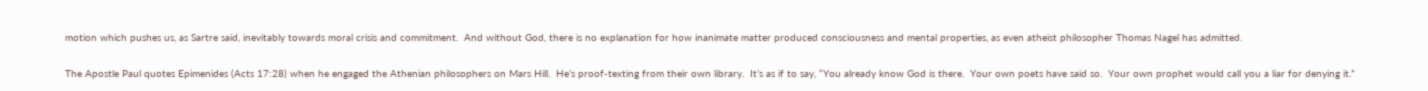motion which pushes us, as Sartre said, inevitably towards moral crisis and commitment.  And without God, there is no explanation for how inanimate matter produced consciousness and mental properties, as even atheist philosopher Thomas Nagel has admitted.

The Apostle Paul quotes Epimenides (Acts 17:28) when he engaged the Athenian philosophers on Mars Hill.  He’s proof-texting from their own library.  It’s as if to say, “You already know God is there.  Your own poets have said so.  Your own prophet would call you a liar for denying it.”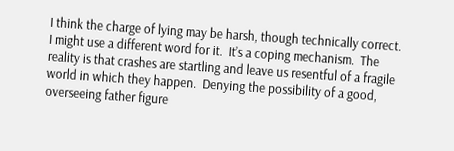I think the charge of lying may be harsh, though technically correct.  I might use a different word for it.  It’s a coping mechanism.  The reality is that crashes are startling and leave us resentful of a fragile world in which they happen.  Denying the possibility of a good, overseeing father figure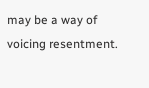may be a way of voicing resentment.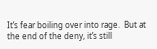It’s fear boiling over into rage.  But at the end of the deny, it’s still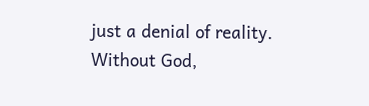just a denial of reality.  Without God,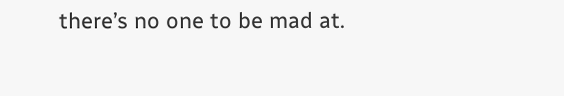there’s no one to be mad at.